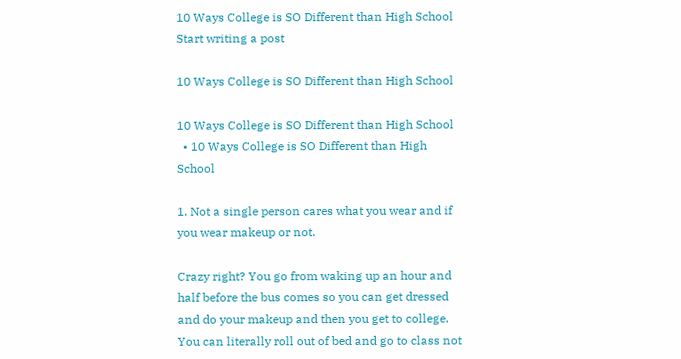10 Ways College is SO Different than High School
Start writing a post

10 Ways College is SO Different than High School

10 Ways College is SO Different than High School
  • 10 Ways College is SO Different than High School

1. Not a single person cares what you wear and if you wear makeup or not.

Crazy right? You go from waking up an hour and half before the bus comes so you can get dressed and do your makeup and then you get to college. You can literally roll out of bed and go to class not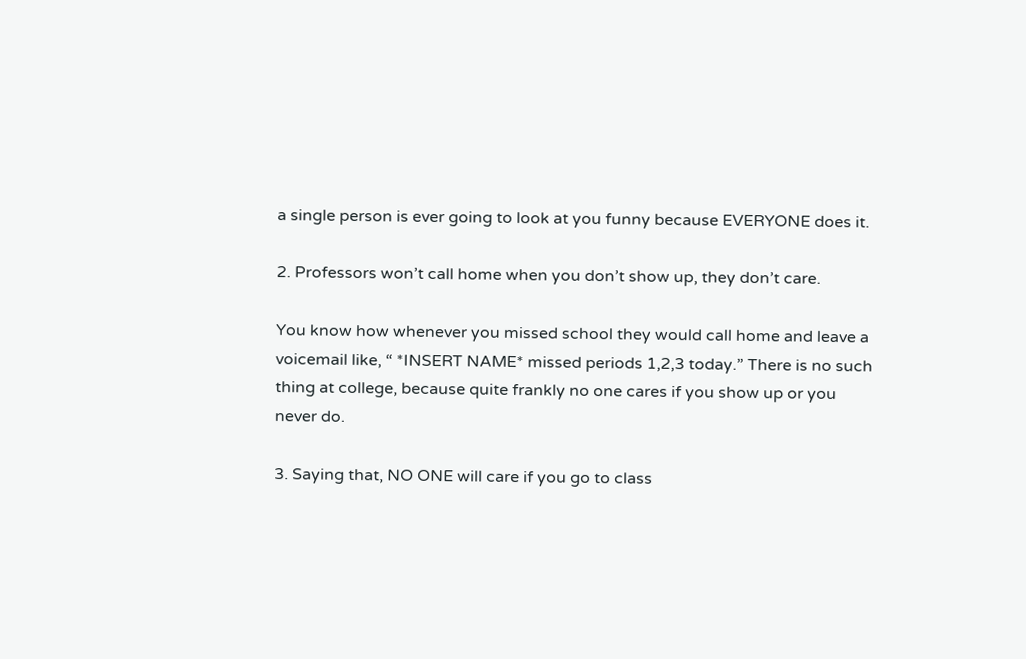a single person is ever going to look at you funny because EVERYONE does it.

2. Professors won’t call home when you don’t show up, they don’t care.

You know how whenever you missed school they would call home and leave a voicemail like, “ *INSERT NAME* missed periods 1,2,3 today.” There is no such thing at college, because quite frankly no one cares if you show up or you never do.

3. Saying that, NO ONE will care if you go to class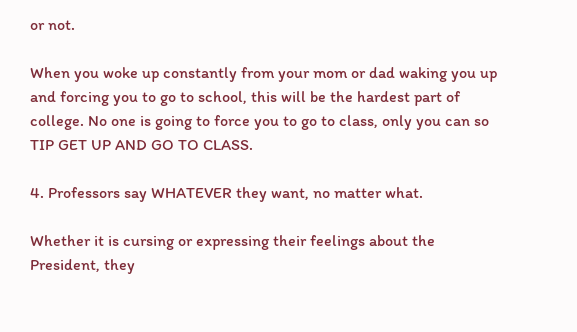or not.

When you woke up constantly from your mom or dad waking you up and forcing you to go to school, this will be the hardest part of college. No one is going to force you to go to class, only you can so TIP GET UP AND GO TO CLASS.

4. Professors say WHATEVER they want, no matter what.

Whether it is cursing or expressing their feelings about the President, they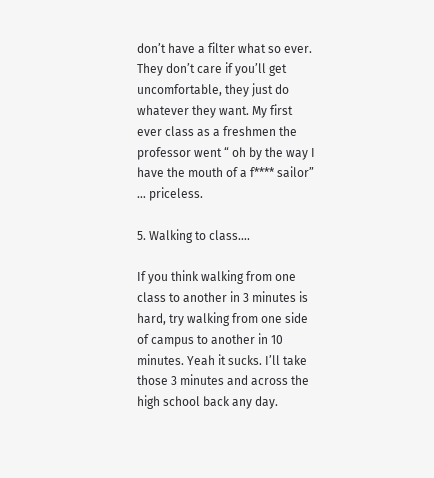don’t have a filter what so ever. They don’t care if you’ll get uncomfortable, they just do whatever they want. My first ever class as a freshmen the professor went “ oh by the way I have the mouth of a f**** sailor” … priceless.

5. Walking to class….

If you think walking from one class to another in 3 minutes is hard, try walking from one side of campus to another in 10 minutes. Yeah it sucks. I’ll take those 3 minutes and across the high school back any day.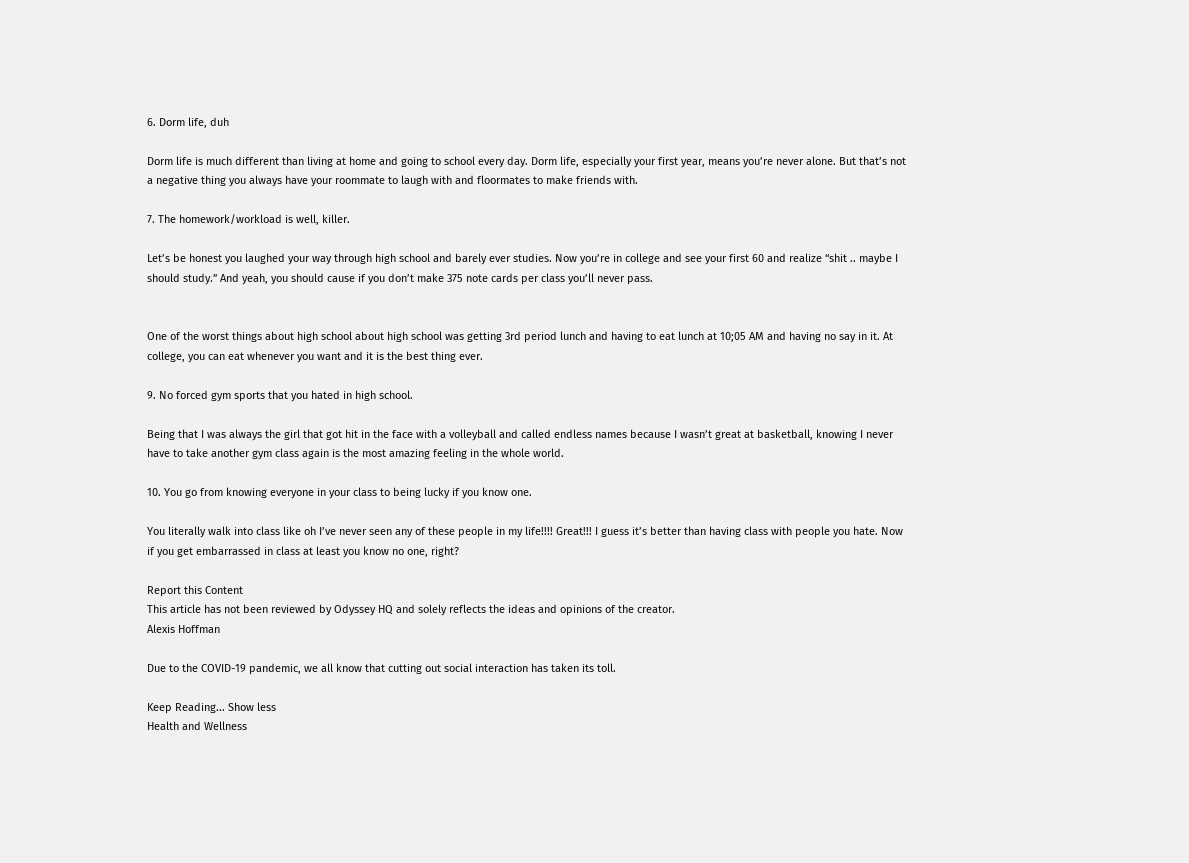6. Dorm life, duh

Dorm life is much different than living at home and going to school every day. Dorm life, especially your first year, means you’re never alone. But that’s not a negative thing you always have your roommate to laugh with and floormates to make friends with.

7. The homework/workload is well, killer.

Let’s be honest you laughed your way through high school and barely ever studies. Now you’re in college and see your first 60 and realize “shit .. maybe I should study.” And yeah, you should cause if you don’t make 375 note cards per class you’ll never pass.


One of the worst things about high school about high school was getting 3rd period lunch and having to eat lunch at 10;05 AM and having no say in it. At college, you can eat whenever you want and it is the best thing ever.

9. No forced gym sports that you hated in high school.

Being that I was always the girl that got hit in the face with a volleyball and called endless names because I wasn’t great at basketball, knowing I never have to take another gym class again is the most amazing feeling in the whole world.

10. You go from knowing everyone in your class to being lucky if you know one.

You literally walk into class like oh I’ve never seen any of these people in my life!!!! Great!!! I guess it’s better than having class with people you hate. Now if you get embarrassed in class at least you know no one, right?

Report this Content
This article has not been reviewed by Odyssey HQ and solely reflects the ideas and opinions of the creator.
Alexis Hoffman

Due to the COVID-19 pandemic, we all know that cutting out social interaction has taken its toll.

Keep Reading... Show less
Health and Wellness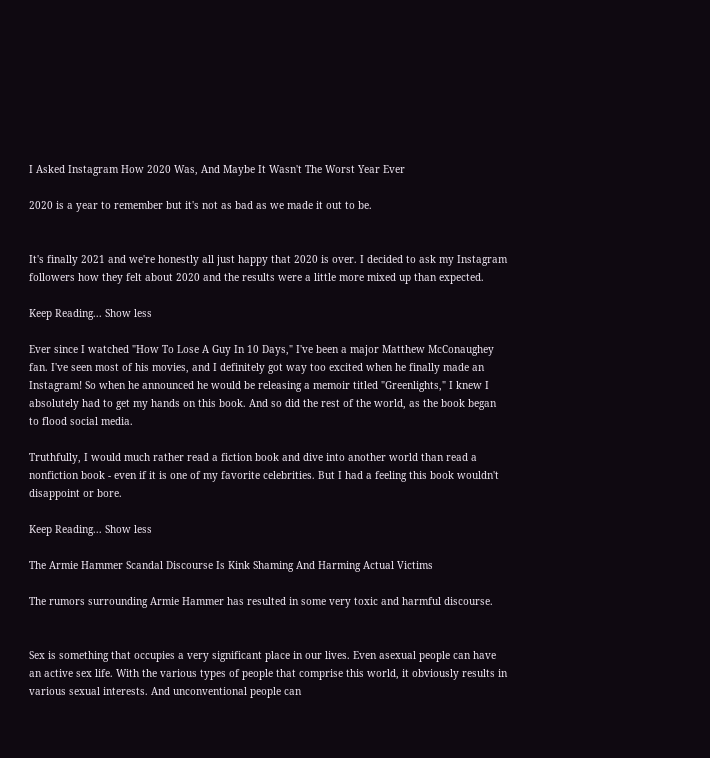I Asked Instagram How 2020 Was, And Maybe It Wasn't The Worst Year Ever

2020 is a year to remember but it's not as bad as we made it out to be.


It's finally 2021 and we're honestly all just happy that 2020 is over. I decided to ask my Instagram followers how they felt about 2020 and the results were a little more mixed up than expected.

Keep Reading... Show less

Ever since I watched "How To Lose A Guy In 10 Days," I've been a major Matthew McConaughey fan. I've seen most of his movies, and I definitely got way too excited when he finally made an Instagram! So when he announced he would be releasing a memoir titled "Greenlights," I knew I absolutely had to get my hands on this book. And so did the rest of the world, as the book began to flood social media.

Truthfully, I would much rather read a fiction book and dive into another world than read a nonfiction book - even if it is one of my favorite celebrities. But I had a feeling this book wouldn't disappoint or bore.

Keep Reading... Show less

The Armie Hammer Scandal Discourse Is Kink Shaming And Harming Actual Victims

The rumors surrounding Armie Hammer has resulted in some very toxic and harmful discourse.


Sex is something that occupies a very significant place in our lives. Even asexual people can have an active sex life. With the various types of people that comprise this world, it obviously results in various sexual interests. And unconventional people can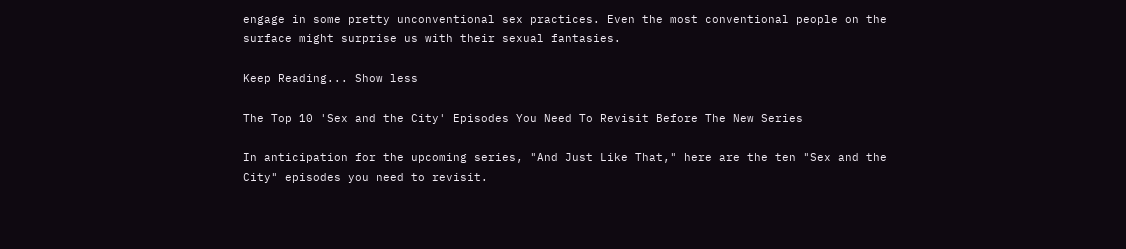engage in some pretty unconventional sex practices. Even the most conventional people on the surface might surprise us with their sexual fantasies.

Keep Reading... Show less

The Top 10 'Sex and the City' Episodes You Need To Revisit Before The New Series

In anticipation for the upcoming series, "And Just Like That," here are the ten "Sex and the City" episodes you need to revisit.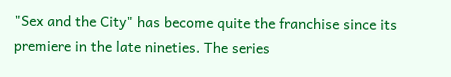"Sex and the City" has become quite the franchise since its premiere in the late nineties. The series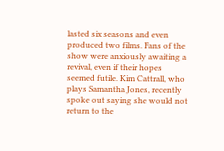lasted six seasons and even produced two films. Fans of the show were anxiously awaiting a revival, even if their hopes seemed futile. Kim Cattrall, who plays Samantha Jones, recently spoke out saying she would not return to the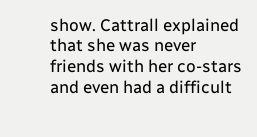show. Cattrall explained that she was never friends with her co-stars and even had a difficult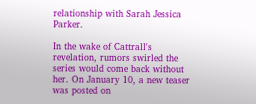relationship with Sarah Jessica Parker.

In the wake of Cattrall's revelation, rumors swirled the series would come back without her. On January 10, a new teaser was posted on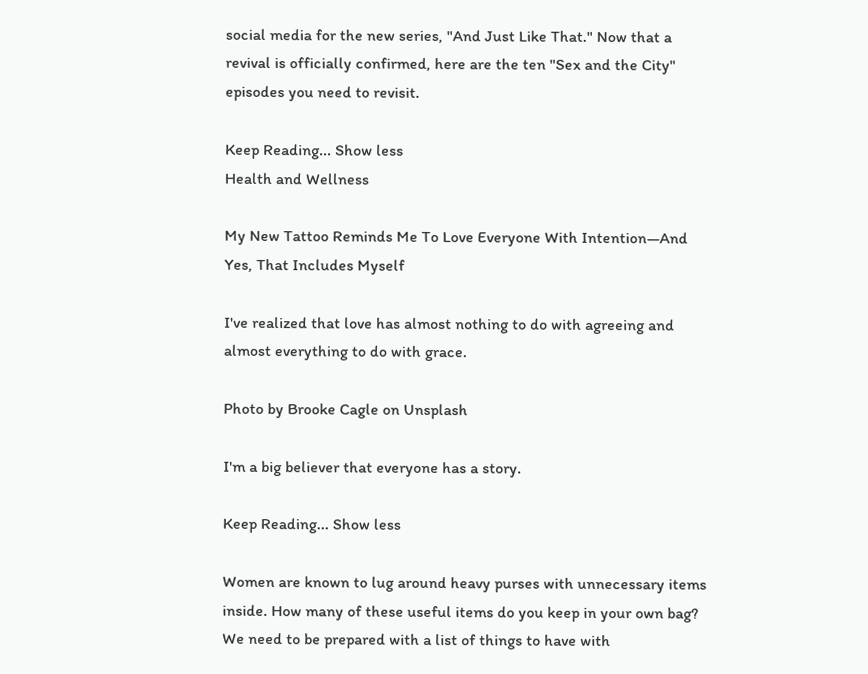social media for the new series, "And Just Like That." Now that a revival is officially confirmed, here are the ten "Sex and the City" episodes you need to revisit.

Keep Reading... Show less
Health and Wellness

My New Tattoo Reminds Me To Love Everyone With Intention—And Yes, That Includes Myself

I've realized that love has almost nothing to do with agreeing and almost everything to do with grace.

Photo by Brooke Cagle on Unsplash

I'm a big believer that everyone has a story.

Keep Reading... Show less

Women are known to lug around heavy purses with unnecessary items inside. How many of these useful items do you keep in your own bag? We need to be prepared with a list of things to have with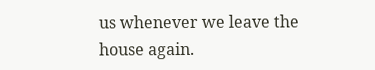us whenever we leave the house again.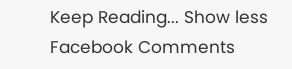Keep Reading... Show less
Facebook Comments